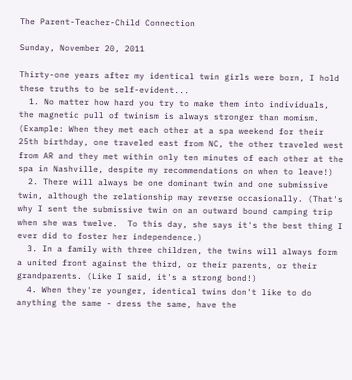The Parent-Teacher-Child Connection

Sunday, November 20, 2011

Thirty-one years after my identical twin girls were born, I hold these truths to be self-evident...
  1. No matter how hard you try to make them into individuals, the magnetic pull of twinism is always stronger than momism. (Example: When they met each other at a spa weekend for their 25th birthday, one traveled east from NC, the other traveled west from AR and they met within only ten minutes of each other at the spa in Nashville, despite my recommendations on when to leave!)
  2. There will always be one dominant twin and one submissive twin, although the relationship may reverse occasionally. (That's why I sent the submissive twin on an outward bound camping trip when she was twelve.  To this day, she says it's the best thing I ever did to foster her independence.)
  3. In a family with three children, the twins will always form a united front against the third, or their parents, or their grandparents. (Like I said, it's a strong bond!)
  4. When they're younger, identical twins don't like to do anything the same - dress the same, have the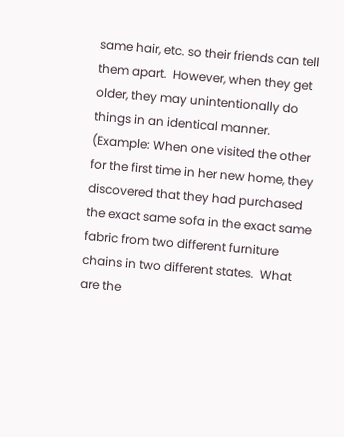same hair, etc. so their friends can tell them apart.  However, when they get older, they may unintentionally do things in an identical manner.  (Example: When one visited the other for the first time in her new home, they discovered that they had purchased the exact same sofa in the exact same fabric from two different furniture chains in two different states.  What are the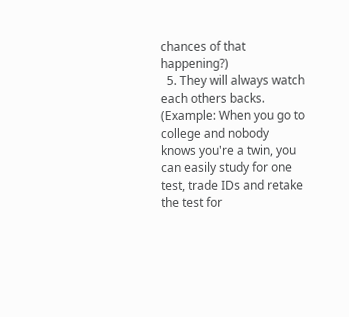chances of that happening?)
  5. They will always watch each others backs. (Example: When you go to college and nobody knows you're a twin, you can easily study for one test, trade IDs and retake the test for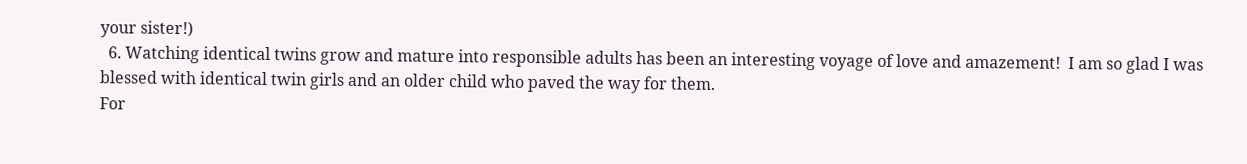your sister!)
  6. Watching identical twins grow and mature into responsible adults has been an interesting voyage of love and amazement!  I am so glad I was blessed with identical twin girls and an older child who paved the way for them.
For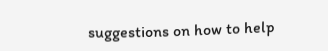suggestions on how to help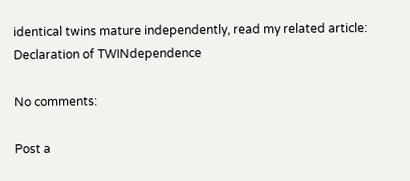identical twins mature independently, read my related article: Declaration of TWINdependence

No comments:

Post a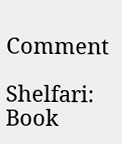Comment

Shelfari: Book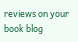reviews on your book blog